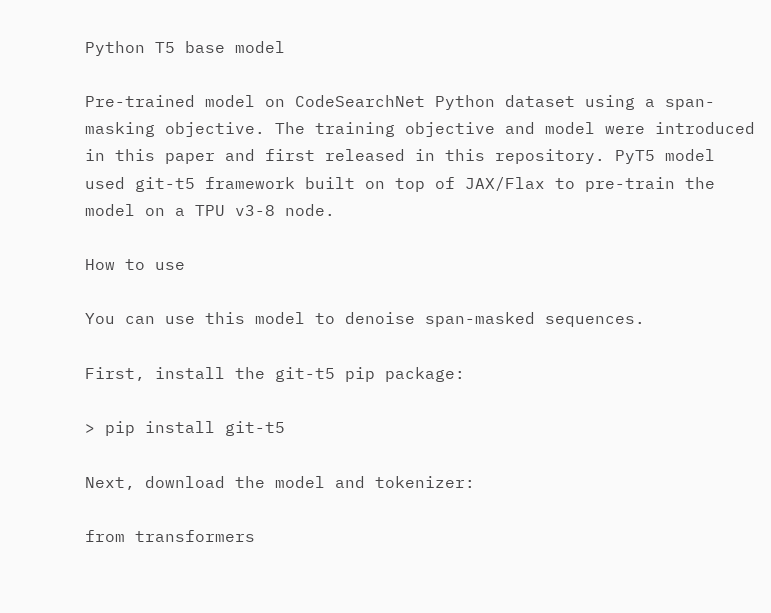Python T5 base model

Pre-trained model on CodeSearchNet Python dataset using a span-masking objective. The training objective and model were introduced in this paper and first released in this repository. PyT5 model used git-t5 framework built on top of JAX/Flax to pre-train the model on a TPU v3-8 node.

How to use

You can use this model to denoise span-masked sequences.

First, install the git-t5 pip package:

> pip install git-t5

Next, download the model and tokenizer:

from transformers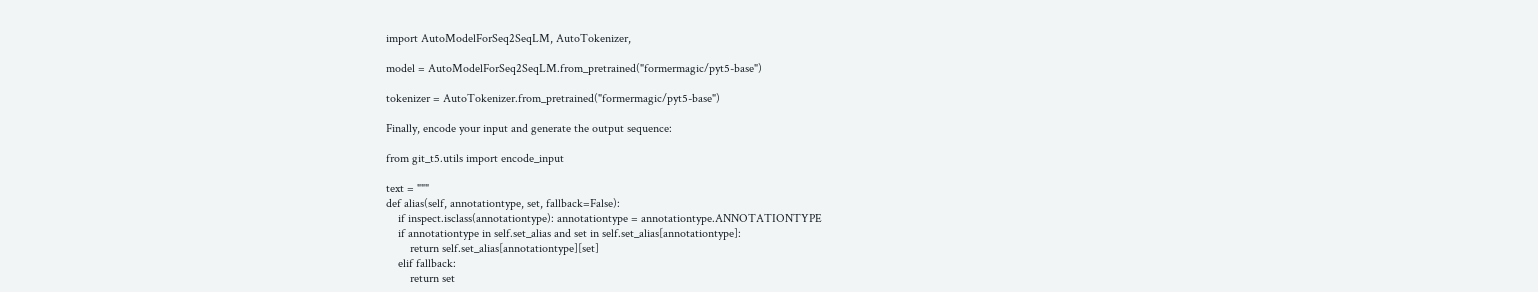import AutoModelForSeq2SeqLM, AutoTokenizer,

model = AutoModelForSeq2SeqLM.from_pretrained("formermagic/pyt5-base")

tokenizer = AutoTokenizer.from_pretrained("formermagic/pyt5-base")

Finally, encode your input and generate the output sequence:

from git_t5.utils import encode_input

text = """
def alias(self, annotationtype, set, fallback=False):
    if inspect.isclass(annotationtype): annotationtype = annotationtype.ANNOTATIONTYPE
    if annotationtype in self.set_alias and set in self.set_alias[annotationtype]:
        return self.set_alias[annotationtype][set]
    elif fallback:
        return set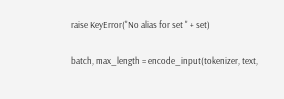raise KeyError("No alias for set " + set)

batch, max_length = encode_input(tokenizer, text,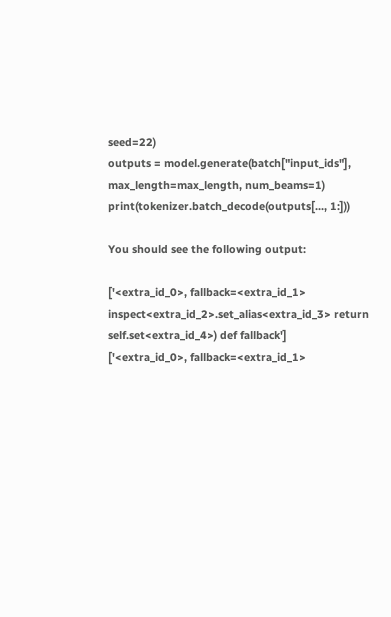seed=22)
outputs = model.generate(batch["input_ids"], max_length=max_length, num_beams=1)
print(tokenizer.batch_decode(outputs[..., 1:]))

You should see the following output:

['<extra_id_0>, fallback=<extra_id_1> inspect<extra_id_2>.set_alias<extra_id_3> return self.set<extra_id_4>) def fallback']
['<extra_id_0>, fallback=<extra_id_1>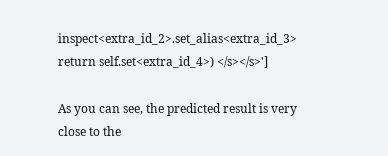inspect<extra_id_2>.set_alias<extra_id_3> return self.set<extra_id_4>) </s></s>']

As you can see, the predicted result is very close to the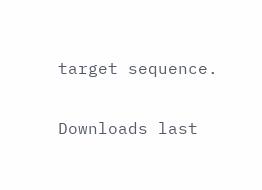target sequence.

Downloads last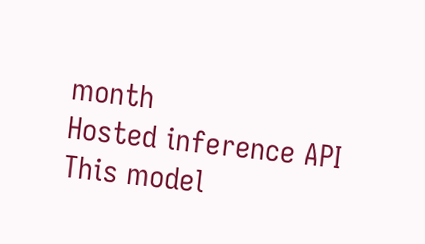month
Hosted inference API
This model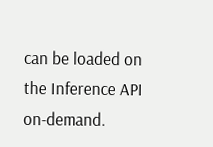can be loaded on the Inference API on-demand.